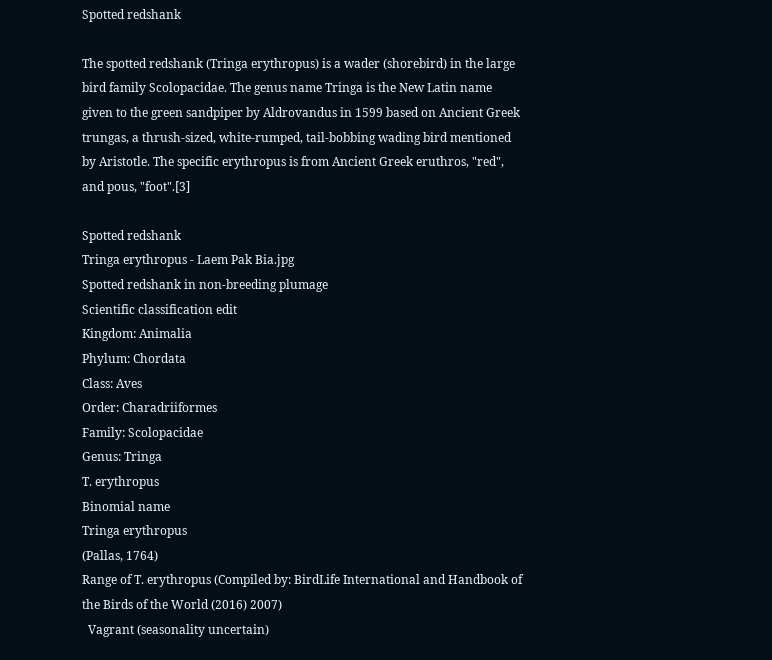Spotted redshank

The spotted redshank (Tringa erythropus) is a wader (shorebird) in the large bird family Scolopacidae. The genus name Tringa is the New Latin name given to the green sandpiper by Aldrovandus in 1599 based on Ancient Greek trungas, a thrush-sized, white-rumped, tail-bobbing wading bird mentioned by Aristotle. The specific erythropus is from Ancient Greek eruthros, "red", and pous, "foot".[3]

Spotted redshank
Tringa erythropus - Laem Pak Bia.jpg
Spotted redshank in non-breeding plumage
Scientific classification edit
Kingdom: Animalia
Phylum: Chordata
Class: Aves
Order: Charadriiformes
Family: Scolopacidae
Genus: Tringa
T. erythropus
Binomial name
Tringa erythropus
(Pallas, 1764)
Range of T. erythropus (Compiled by: BirdLife International and Handbook of the Birds of the World (2016) 2007)
  Vagrant (seasonality uncertain)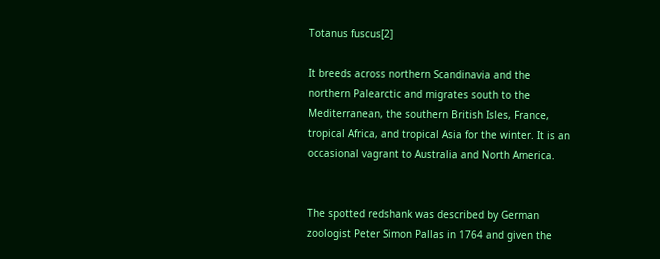Totanus fuscus[2]

It breeds across northern Scandinavia and the northern Palearctic and migrates south to the Mediterranean, the southern British Isles, France, tropical Africa, and tropical Asia for the winter. It is an occasional vagrant to Australia and North America.


The spotted redshank was described by German zoologist Peter Simon Pallas in 1764 and given the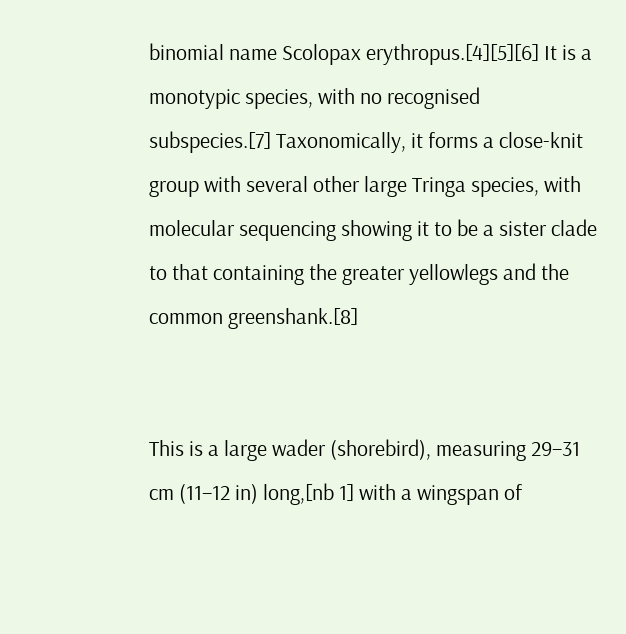binomial name Scolopax erythropus.[4][5][6] It is a monotypic species, with no recognised subspecies.[7] Taxonomically, it forms a close-knit group with several other large Tringa species, with molecular sequencing showing it to be a sister clade to that containing the greater yellowlegs and the common greenshank.[8]


This is a large wader (shorebird), measuring 29–31 cm (11–12 in) long,[nb 1] with a wingspan of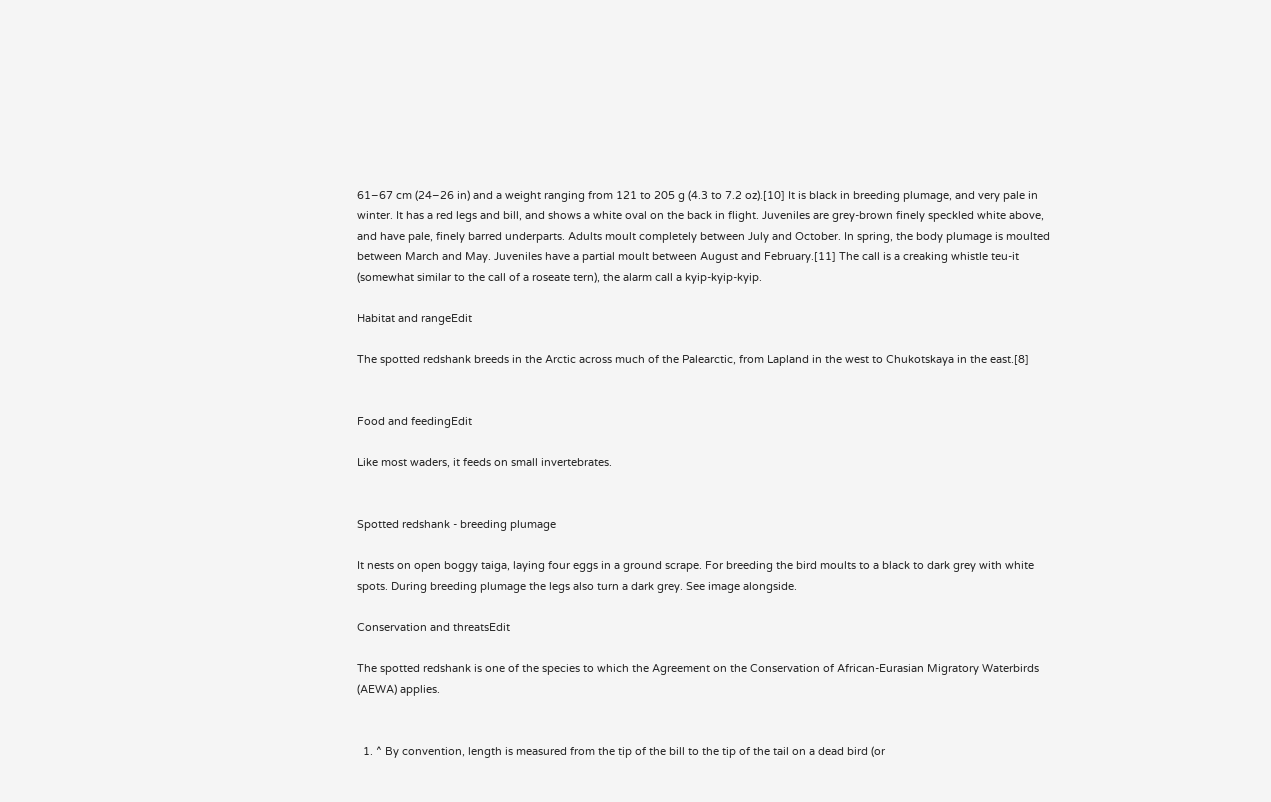61–67 cm (24–26 in) and a weight ranging from 121 to 205 g (4.3 to 7.2 oz).[10] It is black in breeding plumage, and very pale in winter. It has a red legs and bill, and shows a white oval on the back in flight. Juveniles are grey-brown finely speckled white above, and have pale, finely barred underparts. Adults moult completely between July and October. In spring, the body plumage is moulted between March and May. Juveniles have a partial moult between August and February.[11] The call is a creaking whistle teu-it (somewhat similar to the call of a roseate tern), the alarm call a kyip-kyip-kyip.

Habitat and rangeEdit

The spotted redshank breeds in the Arctic across much of the Palearctic, from Lapland in the west to Chukotskaya in the east.[8]


Food and feedingEdit

Like most waders, it feeds on small invertebrates.


Spotted redshank - breeding plumage

It nests on open boggy taiga, laying four eggs in a ground scrape. For breeding the bird moults to a black to dark grey with white spots. During breeding plumage the legs also turn a dark grey. See image alongside.

Conservation and threatsEdit

The spotted redshank is one of the species to which the Agreement on the Conservation of African-Eurasian Migratory Waterbirds (AEWA) applies.


  1. ^ By convention, length is measured from the tip of the bill to the tip of the tail on a dead bird (or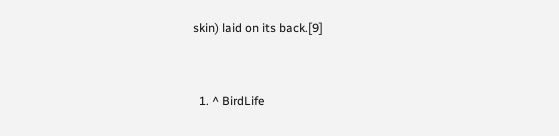skin) laid on its back.[9]


  1. ^ BirdLife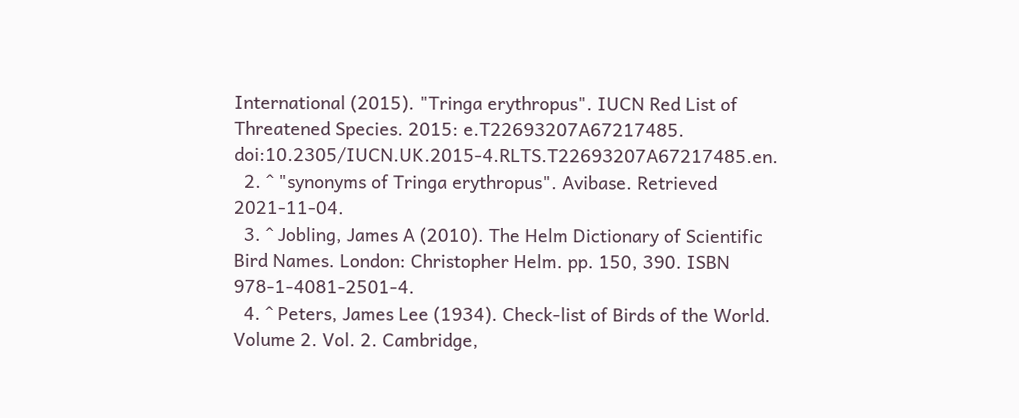International (2015). "Tringa erythropus". IUCN Red List of Threatened Species. 2015: e.T22693207A67217485. doi:10.2305/IUCN.UK.2015-4.RLTS.T22693207A67217485.en.
  2. ^ "synonyms of Tringa erythropus". Avibase. Retrieved 2021-11-04.
  3. ^ Jobling, James A (2010). The Helm Dictionary of Scientific Bird Names. London: Christopher Helm. pp. 150, 390. ISBN 978-1-4081-2501-4.
  4. ^ Peters, James Lee (1934). Check-list of Birds of the World. Volume 2. Vol. 2. Cambridge,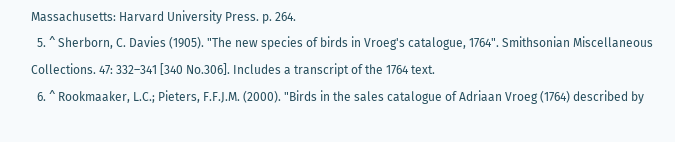Massachusetts: Harvard University Press. p. 264.
  5. ^ Sherborn, C. Davies (1905). "The new species of birds in Vroeg's catalogue, 1764". Smithsonian Miscellaneous Collections. 47: 332–341 [340 No.306]. Includes a transcript of the 1764 text.
  6. ^ Rookmaaker, L.C.; Pieters, F.F.J.M. (2000). "Birds in the sales catalogue of Adriaan Vroeg (1764) described by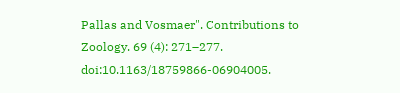Pallas and Vosmaer". Contributions to Zoology. 69 (4): 271–277. doi:10.1163/18759866-06904005.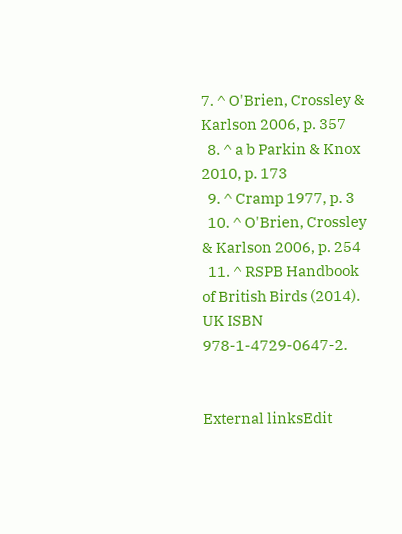7. ^ O'Brien, Crossley & Karlson 2006, p. 357
  8. ^ a b Parkin & Knox 2010, p. 173
  9. ^ Cramp 1977, p. 3
  10. ^ O'Brien, Crossley & Karlson 2006, p. 254
  11. ^ RSPB Handbook of British Birds (2014). UK ISBN 978-1-4729-0647-2.


External linksEdit